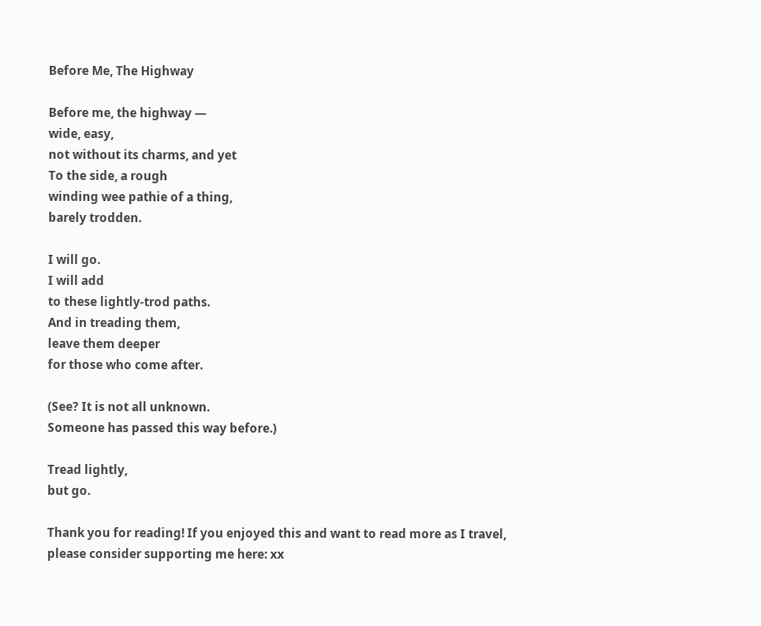Before Me, The Highway

Before me, the highway —
wide, easy,
not without its charms, and yet
To the side, a rough
winding wee pathie of a thing,
barely trodden.

I will go.
I will add
to these lightly-trod paths.
And in treading them,
leave them deeper
for those who come after.

(See? It is not all unknown.
Someone has passed this way before.)

Tread lightly,
but go.

Thank you for reading! If you enjoyed this and want to read more as I travel, please consider supporting me here: xx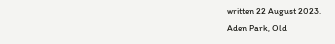written 22 August 2023.
Aden Park, Old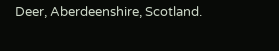Deer, Aberdeenshire, Scotland.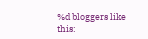%d bloggers like this: